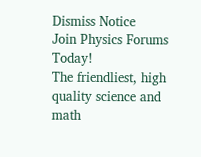Dismiss Notice
Join Physics Forums Today!
The friendliest, high quality science and math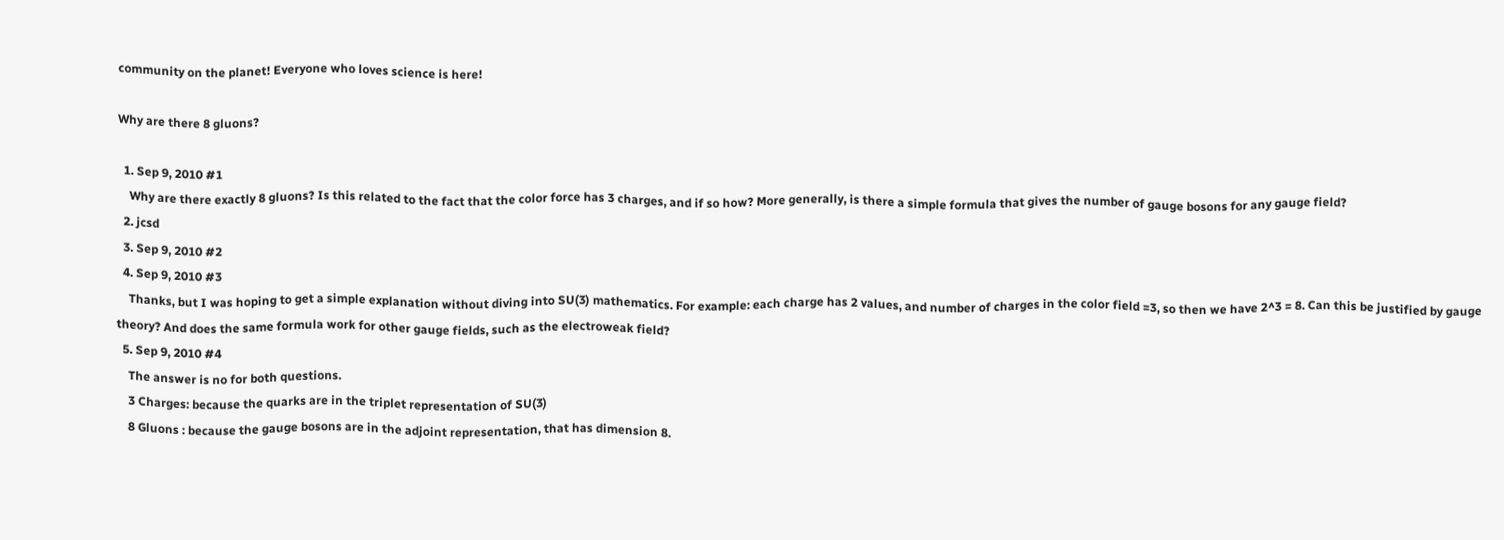community on the planet! Everyone who loves science is here!

Why are there 8 gluons?

  1. Sep 9, 2010 #1
    Why are there exactly 8 gluons? Is this related to the fact that the color force has 3 charges, and if so how? More generally, is there a simple formula that gives the number of gauge bosons for any gauge field?
  2. jcsd
  3. Sep 9, 2010 #2
  4. Sep 9, 2010 #3
    Thanks, but I was hoping to get a simple explanation without diving into SU(3) mathematics. For example: each charge has 2 values, and number of charges in the color field =3, so then we have 2^3 = 8. Can this be justified by gauge theory? And does the same formula work for other gauge fields, such as the electroweak field?
  5. Sep 9, 2010 #4
    The answer is no for both questions.
    3 Charges: because the quarks are in the triplet representation of SU(3)
    8 Gluons : because the gauge bosons are in the adjoint representation, that has dimension 8.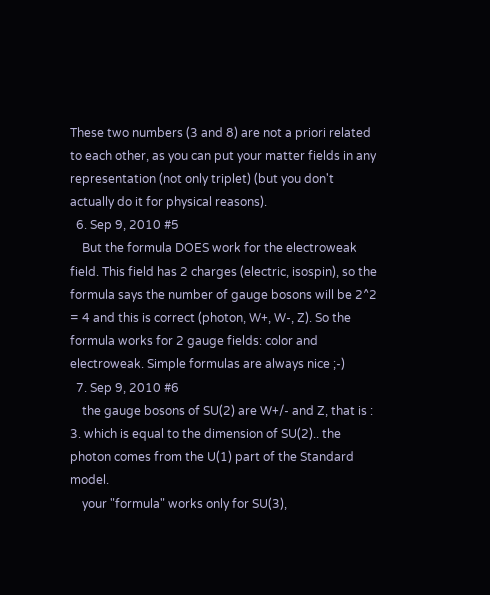These two numbers (3 and 8) are not a priori related to each other, as you can put your matter fields in any representation (not only triplet) (but you don't actually do it for physical reasons).
  6. Sep 9, 2010 #5
    But the formula DOES work for the electroweak field. This field has 2 charges (electric, isospin), so the formula says the number of gauge bosons will be 2^2 = 4 and this is correct (photon, W+, W-, Z). So the formula works for 2 gauge fields: color and electroweak. Simple formulas are always nice ;-)
  7. Sep 9, 2010 #6
    the gauge bosons of SU(2) are W+/- and Z, that is : 3. which is equal to the dimension of SU(2).. the photon comes from the U(1) part of the Standard model.
    your "formula" works only for SU(3),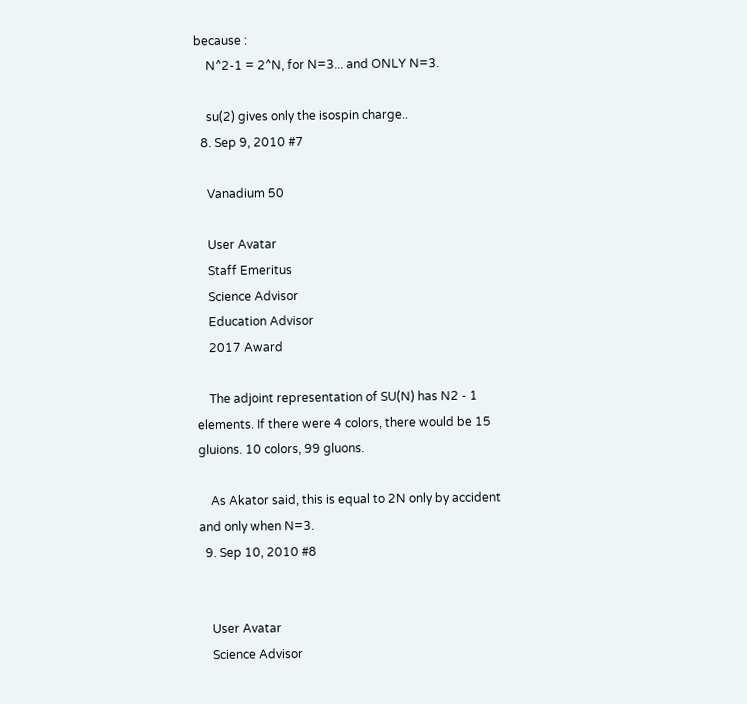because :
    N^2-1 = 2^N, for N=3... and ONLY N=3.

    su(2) gives only the isospin charge..
  8. Sep 9, 2010 #7

    Vanadium 50

    User Avatar
    Staff Emeritus
    Science Advisor
    Education Advisor
    2017 Award

    The adjoint representation of SU(N) has N2 - 1 elements. If there were 4 colors, there would be 15 gluions. 10 colors, 99 gluons.

    As Akator said, this is equal to 2N only by accident and only when N=3.
  9. Sep 10, 2010 #8


    User Avatar
    Science Advisor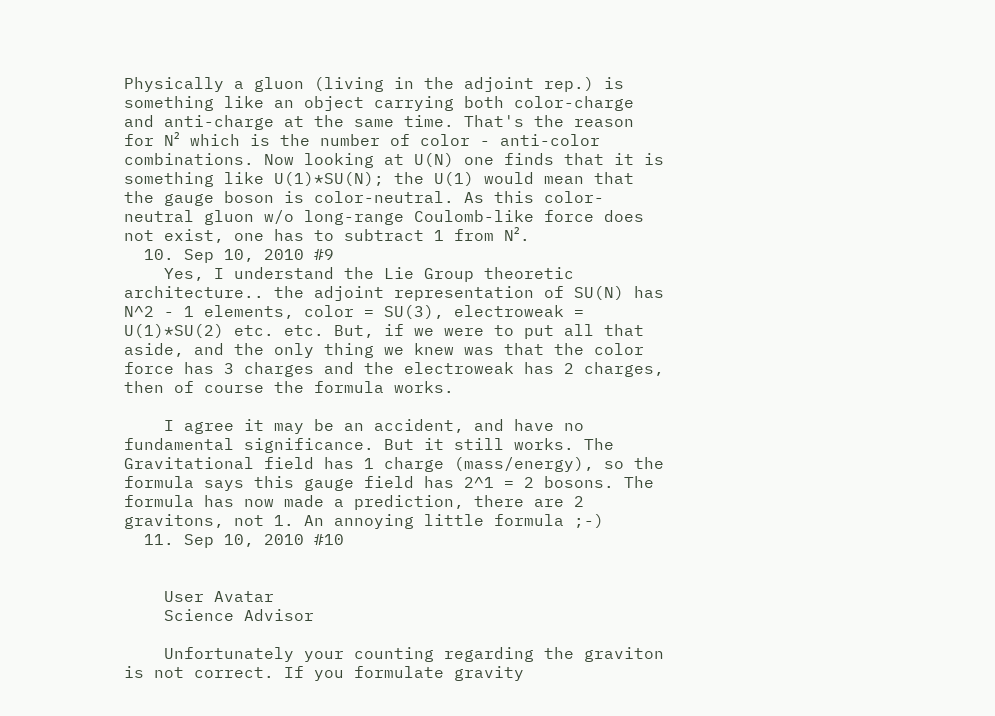Physically a gluon (living in the adjoint rep.) is something like an object carrying both color-charge and anti-charge at the same time. That's the reason for N² which is the number of color - anti-color combinations. Now looking at U(N) one finds that it is something like U(1)*SU(N); the U(1) would mean that the gauge boson is color-neutral. As this color-neutral gluon w/o long-range Coulomb-like force does not exist, one has to subtract 1 from N².
  10. Sep 10, 2010 #9
    Yes, I understand the Lie Group theoretic architecture.. the adjoint representation of SU(N) has N^2 - 1 elements, color = SU(3), electroweak = U(1)*SU(2) etc. etc. But, if we were to put all that aside, and the only thing we knew was that the color force has 3 charges and the electroweak has 2 charges, then of course the formula works.

    I agree it may be an accident, and have no fundamental significance. But it still works. The Gravitational field has 1 charge (mass/energy), so the formula says this gauge field has 2^1 = 2 bosons. The formula has now made a prediction, there are 2 gravitons, not 1. An annoying little formula ;-)
  11. Sep 10, 2010 #10


    User Avatar
    Science Advisor

    Unfortunately your counting regarding the graviton is not correct. If you formulate gravity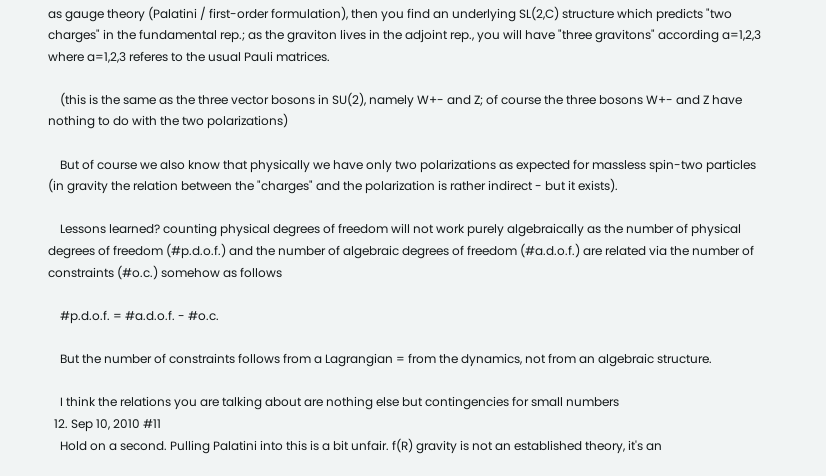as gauge theory (Palatini / first-order formulation), then you find an underlying SL(2,C) structure which predicts "two charges" in the fundamental rep.; as the graviton lives in the adjoint rep., you will have "three gravitons" according a=1,2,3 where a=1,2,3 referes to the usual Pauli matrices.

    (this is the same as the three vector bosons in SU(2), namely W+- and Z; of course the three bosons W+- and Z have nothing to do with the two polarizations)

    But of course we also know that physically we have only two polarizations as expected for massless spin-two particles (in gravity the relation between the "charges" and the polarization is rather indirect - but it exists).

    Lessons learned? counting physical degrees of freedom will not work purely algebraically as the number of physical degrees of freedom (#p.d.o.f.) and the number of algebraic degrees of freedom (#a.d.o.f.) are related via the number of constraints (#o.c.) somehow as follows

    #p.d.o.f. = #a.d.o.f. - #o.c.

    But the number of constraints follows from a Lagrangian = from the dynamics, not from an algebraic structure.

    I think the relations you are talking about are nothing else but contingencies for small numbers
  12. Sep 10, 2010 #11
    Hold on a second. Pulling Palatini into this is a bit unfair. f(R) gravity is not an established theory, it's an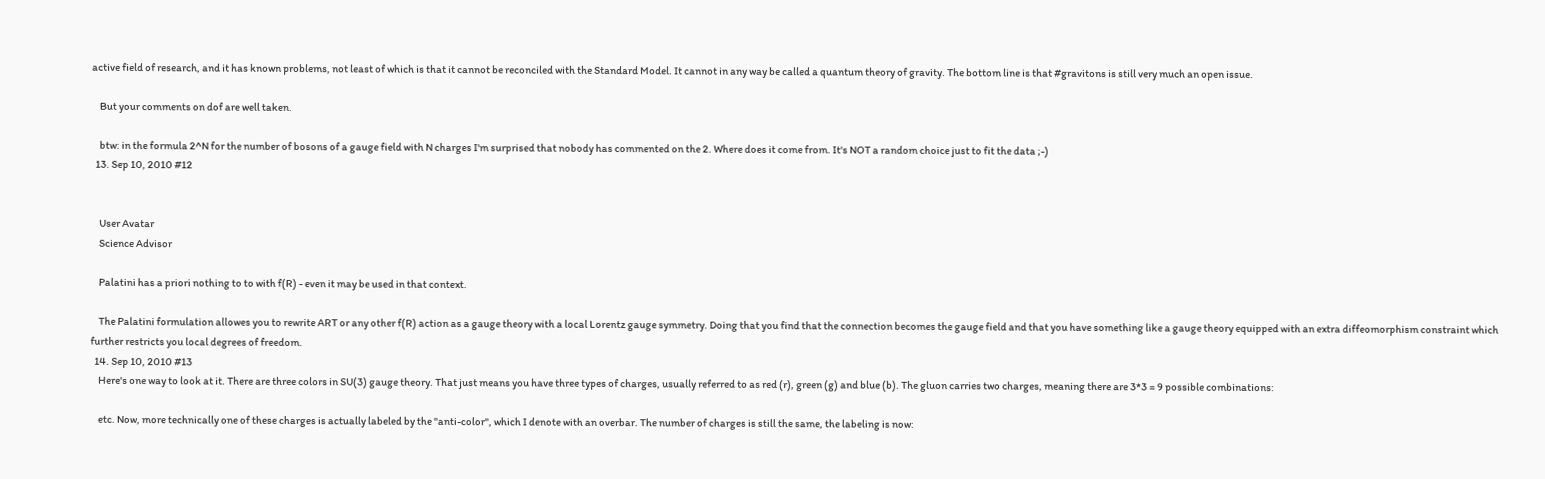active field of research, and it has known problems, not least of which is that it cannot be reconciled with the Standard Model. It cannot in any way be called a quantum theory of gravity. The bottom line is that #gravitons is still very much an open issue.

    But your comments on dof are well taken.

    btw: in the formula 2^N for the number of bosons of a gauge field with N charges I'm surprised that nobody has commented on the 2. Where does it come from. It's NOT a random choice just to fit the data ;-)
  13. Sep 10, 2010 #12


    User Avatar
    Science Advisor

    Palatini has a priori nothing to to with f(R) - even it may be used in that context.

    The Palatini formulation allowes you to rewrite ART or any other f(R) action as a gauge theory with a local Lorentz gauge symmetry. Doing that you find that the connection becomes the gauge field and that you have something like a gauge theory equipped with an extra diffeomorphism constraint which further restricts you local degrees of freedom.
  14. Sep 10, 2010 #13
    Here's one way to look at it. There are three colors in SU(3) gauge theory. That just means you have three types of charges, usually referred to as red (r), green (g) and blue (b). The gluon carries two charges, meaning there are 3*3 = 9 possible combinations:

    etc. Now, more technically one of these charges is actually labeled by the "anti-color", which I denote with an overbar. The number of charges is still the same, the labeling is now: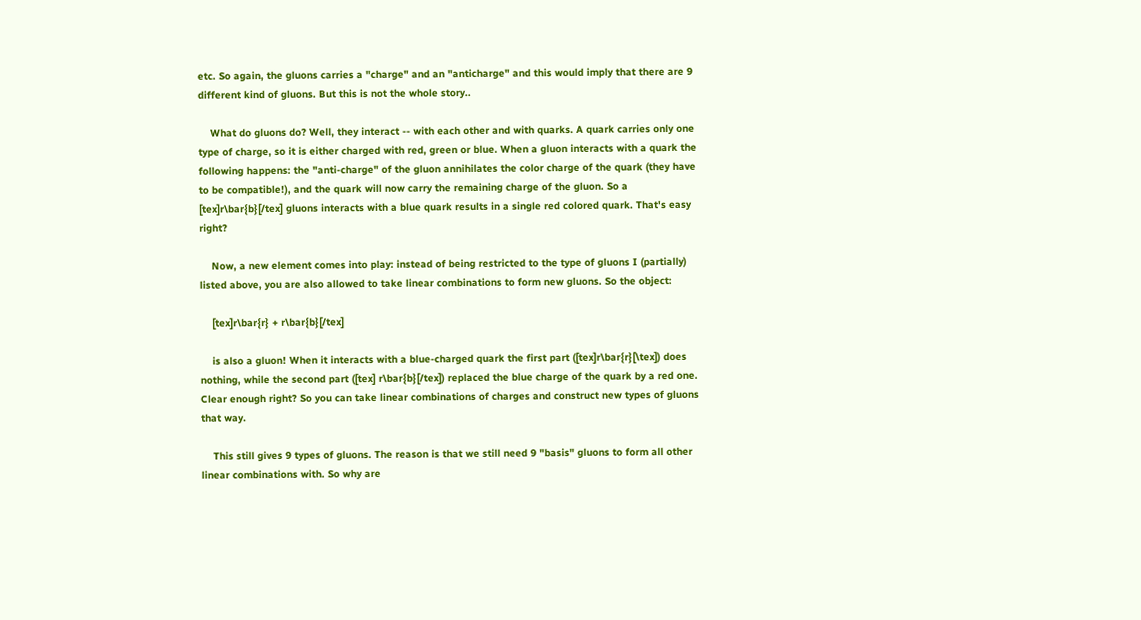etc. So again, the gluons carries a "charge" and an "anticharge" and this would imply that there are 9 different kind of gluons. But this is not the whole story..

    What do gluons do? Well, they interact -- with each other and with quarks. A quark carries only one type of charge, so it is either charged with red, green or blue. When a gluon interacts with a quark the following happens: the "anti-charge" of the gluon annihilates the color charge of the quark (they have to be compatible!), and the quark will now carry the remaining charge of the gluon. So a [tex]r\bar{b}[/tex] gluons interacts with a blue quark results in a single red colored quark. That's easy right?

    Now, a new element comes into play: instead of being restricted to the type of gluons I (partially) listed above, you are also allowed to take linear combinations to form new gluons. So the object:

    [tex]r\bar{r} + r\bar{b}[/tex]

    is also a gluon! When it interacts with a blue-charged quark the first part ([tex]r\bar{r}[\tex]) does nothing, while the second part ([tex] r\bar{b}[/tex]) replaced the blue charge of the quark by a red one. Clear enough right? So you can take linear combinations of charges and construct new types of gluons that way.

    This still gives 9 types of gluons. The reason is that we still need 9 "basis" gluons to form all other linear combinations with. So why are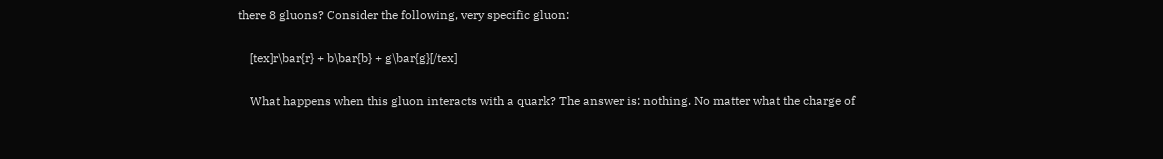there 8 gluons? Consider the following, very specific gluon:

    [tex]r\bar{r} + b\bar{b} + g\bar{g}[/tex]

    What happens when this gluon interacts with a quark? The answer is: nothing. No matter what the charge of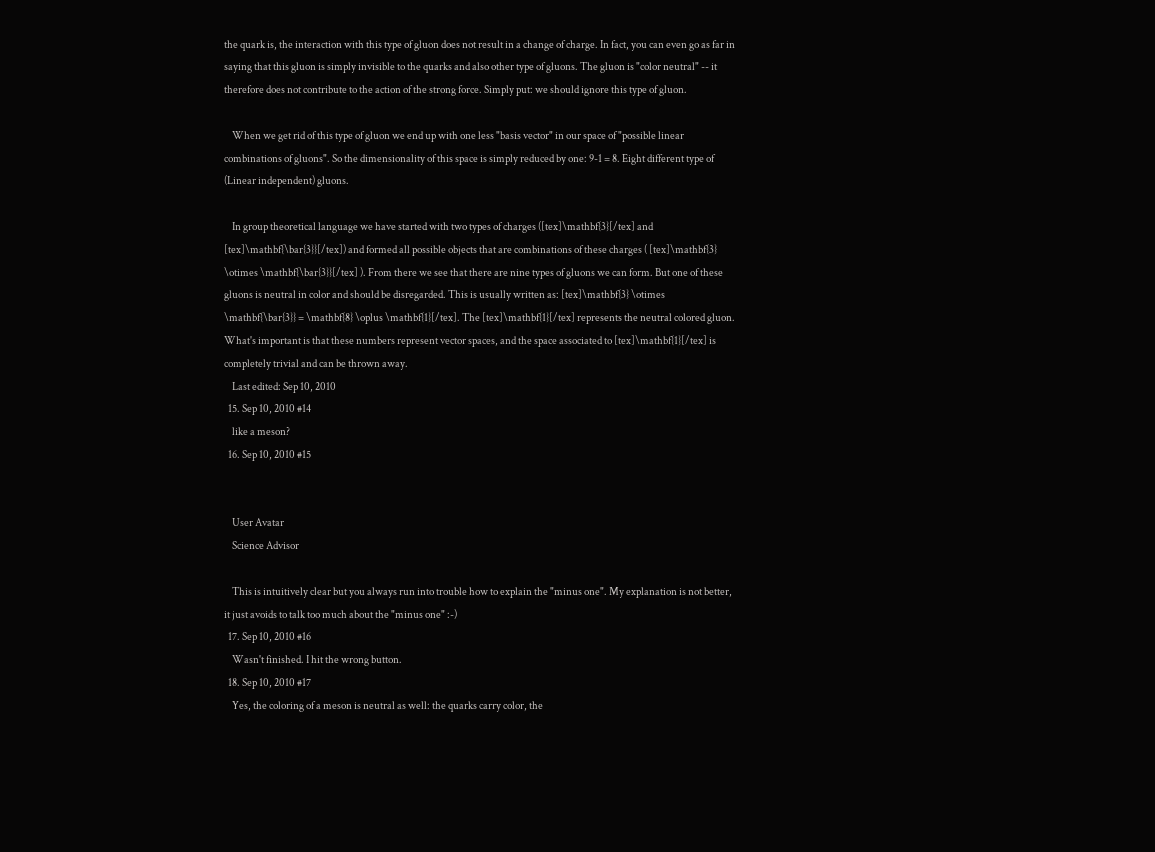the quark is, the interaction with this type of gluon does not result in a change of charge. In fact, you can even go as far in saying that this gluon is simply invisible to the quarks and also other type of gluons. The gluon is "color neutral" -- it therefore does not contribute to the action of the strong force. Simply put: we should ignore this type of gluon.

    When we get rid of this type of gluon we end up with one less "basis vector" in our space of "possible linear combinations of gluons". So the dimensionality of this space is simply reduced by one: 9-1 = 8. Eight different type of (Linear independent) gluons.

    In group theoretical language we have started with two types of charges ([tex]\mathbf{3}[/tex] and [tex]\mathbf{\bar{3}}[/tex]) and formed all possible objects that are combinations of these charges ( [tex]\mathbf{3} \otimes \mathbf{\bar{3}}[/tex] ). From there we see that there are nine types of gluons we can form. But one of these gluons is neutral in color and should be disregarded. This is usually written as: [tex]\mathbf{3} \otimes \mathbf{\bar{3}} = \mathbf{8} \oplus \mathbf{1}[/tex]. The [tex]\mathbf{1}[/tex] represents the neutral colored gluon. What's important is that these numbers represent vector spaces, and the space associated to [tex]\mathbf{1}[/tex] is completely trivial and can be thrown away.
    Last edited: Sep 10, 2010
  15. Sep 10, 2010 #14
    like a meson?
  16. Sep 10, 2010 #15


    User Avatar
    Science Advisor

    This is intuitively clear but you always run into trouble how to explain the "minus one". My explanation is not better, it just avoids to talk too much about the "minus one" :-)
  17. Sep 10, 2010 #16
    Wasn't finished. I hit the wrong button.
  18. Sep 10, 2010 #17
    Yes, the coloring of a meson is neutral as well: the quarks carry color, the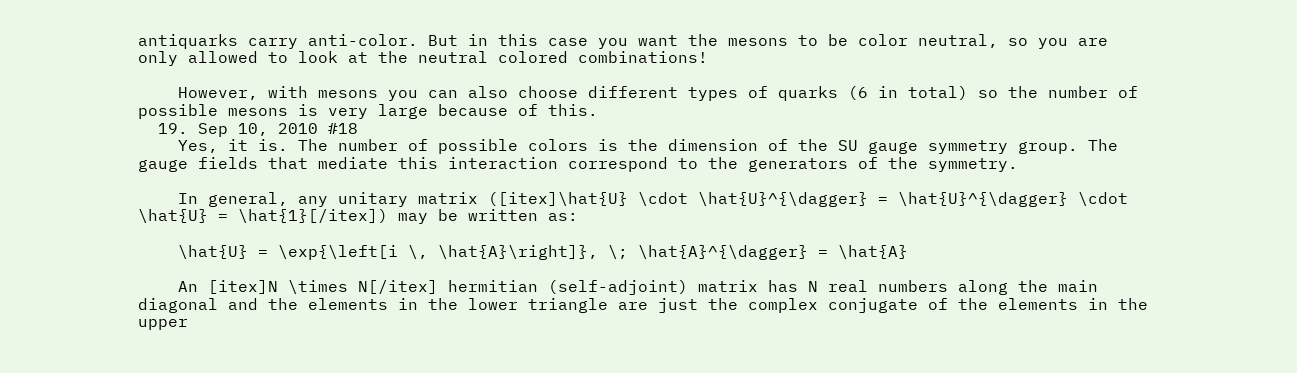antiquarks carry anti-color. But in this case you want the mesons to be color neutral, so you are only allowed to look at the neutral colored combinations!

    However, with mesons you can also choose different types of quarks (6 in total) so the number of possible mesons is very large because of this.
  19. Sep 10, 2010 #18
    Yes, it is. The number of possible colors is the dimension of the SU gauge symmetry group. The gauge fields that mediate this interaction correspond to the generators of the symmetry.

    In general, any unitary matrix ([itex]\hat{U} \cdot \hat{U}^{\dagger} = \hat{U}^{\dagger} \cdot \hat{U} = \hat{1}[/itex]) may be written as:

    \hat{U} = \exp{\left[i \, \hat{A}\right]}, \; \hat{A}^{\dagger} = \hat{A}

    An [itex]N \times N[/itex] hermitian (self-adjoint) matrix has N real numbers along the main diagonal and the elements in the lower triangle are just the complex conjugate of the elements in the upper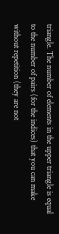triangle. The number of elements in the upper triangle is equal to the number of pairs (for the indices) that you can make without repetition (they are not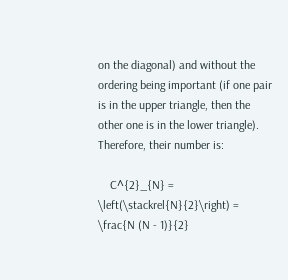on the diagonal) and without the ordering being important (if one pair is in the upper triangle, then the other one is in the lower triangle). Therefore, their number is:

    C^{2}_{N} = \left(\stackrel{N}{2}\right) = \frac{N (N - 1)}{2}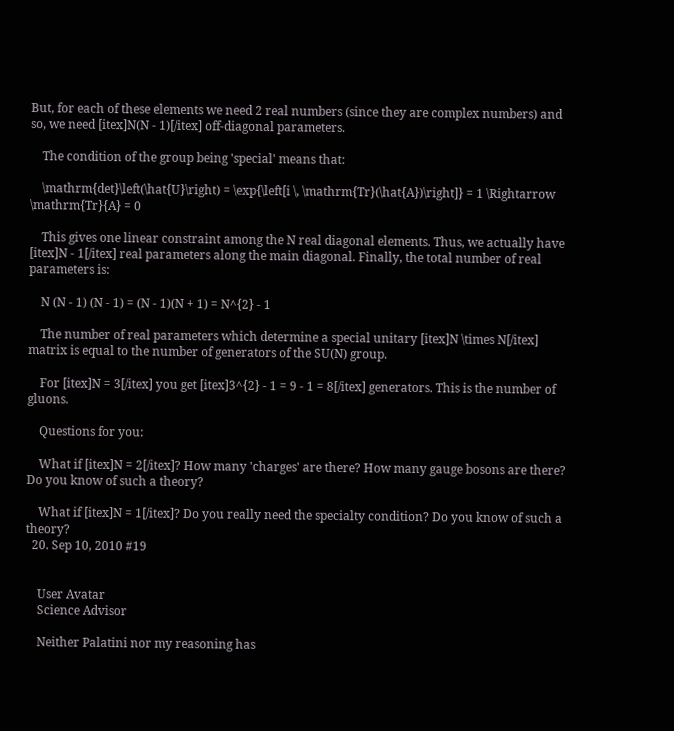But, for each of these elements we need 2 real numbers (since they are complex numbers) and so, we need [itex]N(N - 1)[/itex] off-diagonal parameters.

    The condition of the group being 'special' means that:

    \mathrm{det}\left(\hat{U}\right) = \exp{\left[i \, \mathrm{Tr}(\hat{A})\right]} = 1 \Rightarrow \mathrm{Tr}{A} = 0

    This gives one linear constraint among the N real diagonal elements. Thus, we actually have [itex]N - 1[/itex] real parameters along the main diagonal. Finally, the total number of real parameters is:

    N (N - 1) (N - 1) = (N - 1)(N + 1) = N^{2} - 1

    The number of real parameters which determine a special unitary [itex]N \times N[/itex] matrix is equal to the number of generators of the SU(N) group.

    For [itex]N = 3[/itex] you get [itex]3^{2} - 1 = 9 - 1 = 8[/itex] generators. This is the number of gluons.

    Questions for you:

    What if [itex]N = 2[/itex]? How many 'charges' are there? How many gauge bosons are there? Do you know of such a theory?

    What if [itex]N = 1[/itex]? Do you really need the specialty condition? Do you know of such a theory?
  20. Sep 10, 2010 #19


    User Avatar
    Science Advisor

    Neither Palatini nor my reasoning has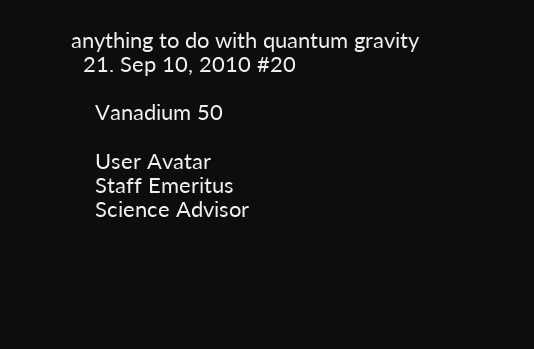anything to do with quantum gravity
  21. Sep 10, 2010 #20

    Vanadium 50

    User Avatar
    Staff Emeritus
    Science Advisor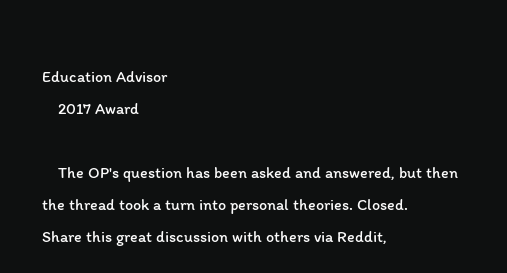Education Advisor
    2017 Award

    The OP's question has been asked and answered, but then the thread took a turn into personal theories. Closed.
Share this great discussion with others via Reddit,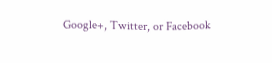Google+, Twitter, or Facebook